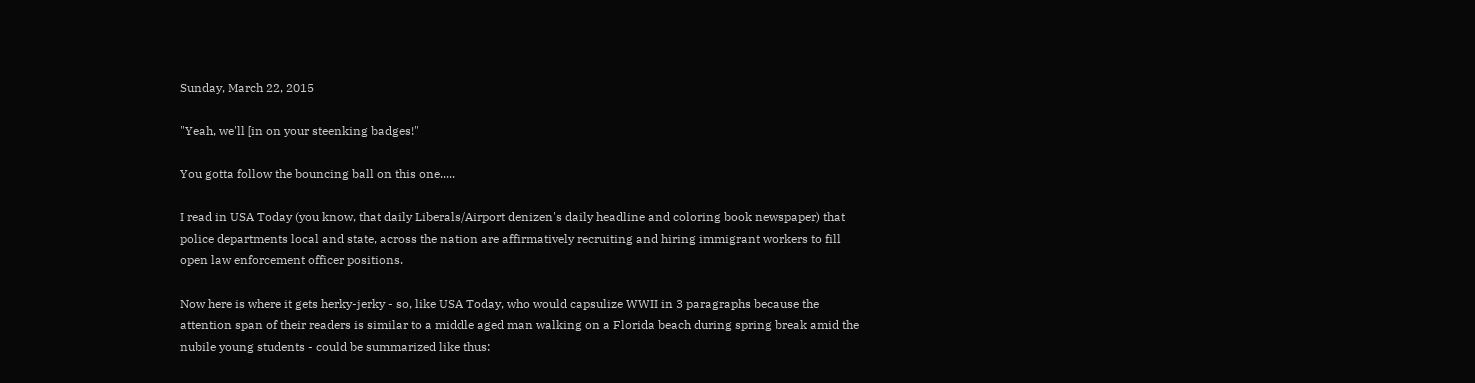Sunday, March 22, 2015

"Yeah, we'll [in on your steenking badges!"

You gotta follow the bouncing ball on this one.....

I read in USA Today (you know, that daily Liberals/Airport denizen's daily headline and coloring book newspaper) that police departments local and state, across the nation are affirmatively recruiting and hiring immigrant workers to fill open law enforcement officer positions.

Now here is where it gets herky-jerky - so, like USA Today, who would capsulize WWII in 3 paragraphs because the attention span of their readers is similar to a middle aged man walking on a Florida beach during spring break amid the nubile young students - could be summarized like thus: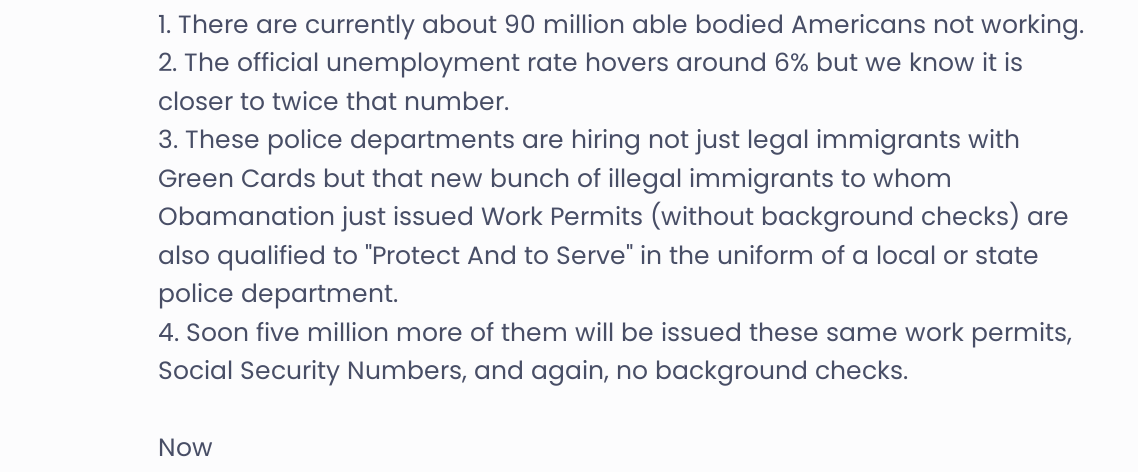1. There are currently about 90 million able bodied Americans not working.
2. The official unemployment rate hovers around 6% but we know it is closer to twice that number.
3. These police departments are hiring not just legal immigrants with Green Cards but that new bunch of illegal immigrants to whom Obamanation just issued Work Permits (without background checks) are also qualified to "Protect And to Serve" in the uniform of a local or state police department.
4. Soon five million more of them will be issued these same work permits, Social Security Numbers, and again, no background checks.

Now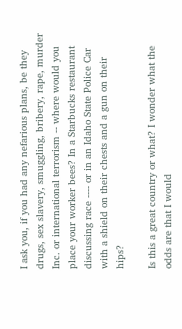I ask you, if you had any nefarious plans, be they drugs, sex slavery, smuggling, bribery, rape, murder Inc. or international terrorism -- where would you place your worker bees? In a Starbucks restaurant discussing race ---- or in an Idaho State Police Car with a shield on their chests and a gun on their hips?

Is this a great country or what? I wonder what the odds are that I would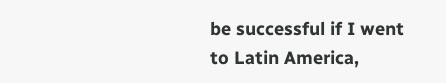be successful if I went to Latin America,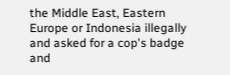the Middle East, Eastern Europe or Indonesia illegally and asked for a cop's badge and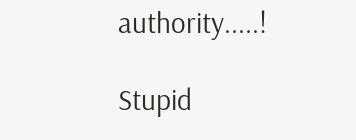authority.....!

Stupid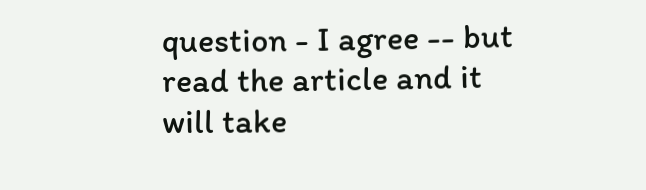question - I agree -- but read the article and it will take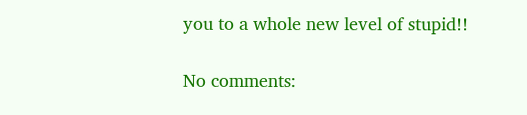you to a whole new level of stupid!!

No comments: